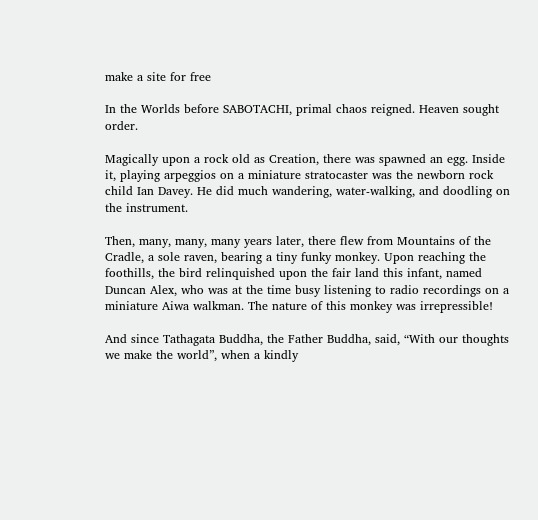make a site for free

In the Worlds before SABOTACHI, primal chaos reigned. Heaven sought order.

Magically upon a rock old as Creation, there was spawned an egg. Inside it, playing arpeggios on a miniature stratocaster was the newborn rock child Ian Davey. He did much wandering, water-walking, and doodling on the instrument.

Then, many, many, many years later, there flew from Mountains of the Cradle, a sole raven, bearing a tiny funky monkey. Upon reaching the foothills, the bird relinquished upon the fair land this infant, named Duncan Alex, who was at the time busy listening to radio recordings on a miniature Aiwa walkman. The nature of this monkey was irrepressible!

And since Tathagata Buddha, the Father Buddha, said, “With our thoughts we make the world”, when a kindly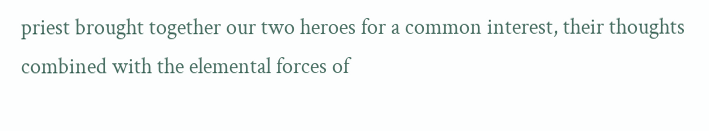priest brought together our two heroes for a common interest, their thoughts combined with the elemental forces of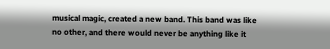musical magic, created a new band. This band was like no other, and there would never be anything like it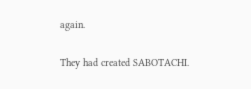again.

They had created SABOTACHI.